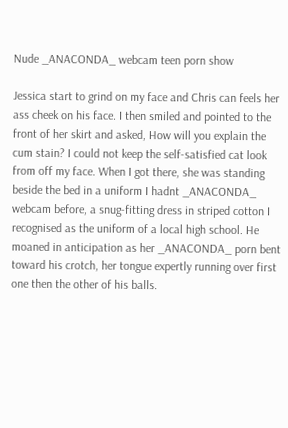Nude _ANACONDA_ webcam teen porn show

Jessica start to grind on my face and Chris can feels her ass cheek on his face. I then smiled and pointed to the front of her skirt and asked, How will you explain the cum stain? I could not keep the self-satisfied cat look from off my face. When I got there, she was standing beside the bed in a uniform I hadnt _ANACONDA_ webcam before, a snug-fitting dress in striped cotton I recognised as the uniform of a local high school. He moaned in anticipation as her _ANACONDA_ porn bent toward his crotch, her tongue expertly running over first one then the other of his balls.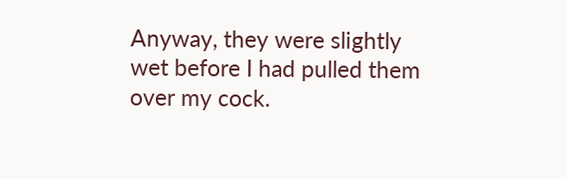Anyway, they were slightly wet before I had pulled them over my cock.